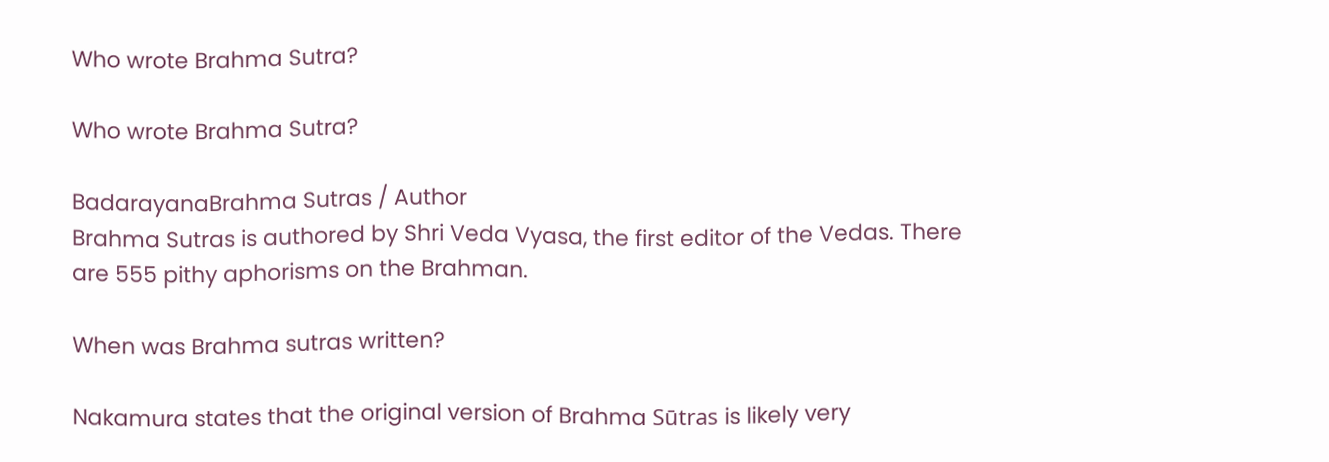Who wrote Brahma Sutra?

Who wrote Brahma Sutra?

BadarayanaBrahma Sutras / Author
Brahma Sutras is authored by Shri Veda Vyasa, the first editor of the Vedas. There are 555 pithy aphorisms on the Brahman.

When was Brahma sutras written?

Nakamura states that the original version of Brahma Sūtras is likely very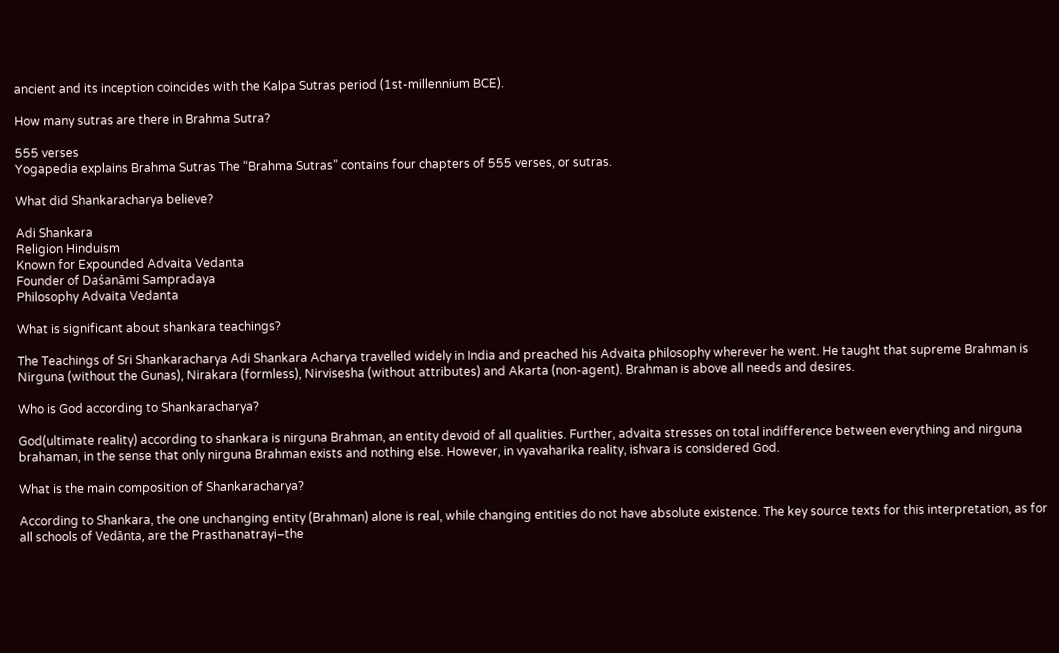ancient and its inception coincides with the Kalpa Sutras period (1st-millennium BCE).

How many sutras are there in Brahma Sutra?

555 verses
Yogapedia explains Brahma Sutras The “Brahma Sutras” contains four chapters of 555 verses, or sutras.

What did Shankaracharya believe?

Adi Shankara
Religion Hinduism
Known for Expounded Advaita Vedanta
Founder of Daśanāmi Sampradaya
Philosophy Advaita Vedanta

What is significant about shankara teachings?

The Teachings of Sri Shankaracharya Adi Shankara Acharya travelled widely in India and preached his Advaita philosophy wherever he went. He taught that supreme Brahman is Nirguna (without the Gunas), Nirakara (formless), Nirvisesha (without attributes) and Akarta (non-agent). Brahman is above all needs and desires.

Who is God according to Shankaracharya?

God(ultimate reality) according to shankara is nirguna Brahman, an entity devoid of all qualities. Further, advaita stresses on total indifference between everything and nirguna brahaman, in the sense that only nirguna Brahman exists and nothing else. However, in vyavaharika reality, ishvara is considered God.

What is the main composition of Shankaracharya?

According to Shankara, the one unchanging entity (Brahman) alone is real, while changing entities do not have absolute existence. The key source texts for this interpretation, as for all schools of Vedānta, are the Prasthanatrayi–the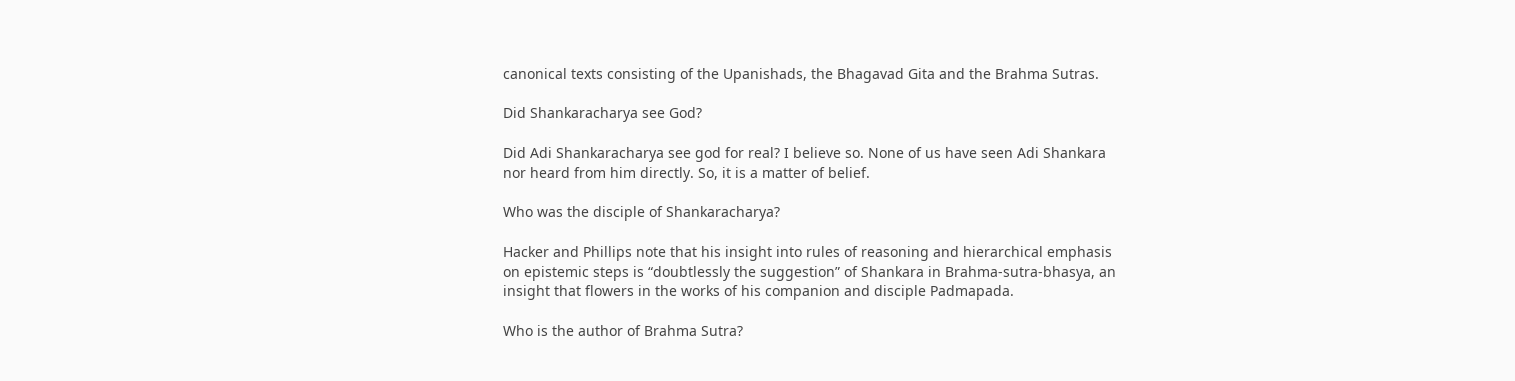canonical texts consisting of the Upanishads, the Bhagavad Gita and the Brahma Sutras.

Did Shankaracharya see God?

Did Adi Shankaracharya see god for real? I believe so. None of us have seen Adi Shankara nor heard from him directly. So, it is a matter of belief.

Who was the disciple of Shankaracharya?

Hacker and Phillips note that his insight into rules of reasoning and hierarchical emphasis on epistemic steps is “doubtlessly the suggestion” of Shankara in Brahma-sutra-bhasya, an insight that flowers in the works of his companion and disciple Padmapada.

Who is the author of Brahma Sutra?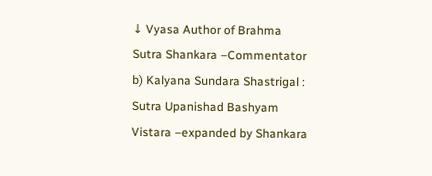↓ Vyasa Author of Brahma Sutra Shankara –Commentator b) Kalyana Sundara Shastrigal : Sutra Upanishad Bashyam Vistara –expanded by Shankara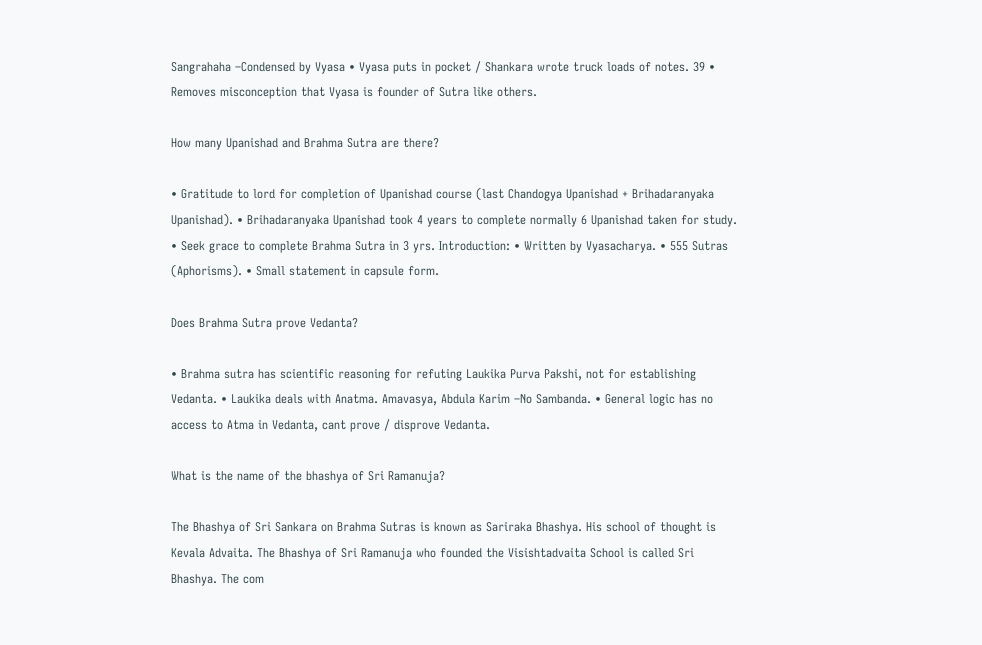Sangrahaha –Condensed by Vyasa • Vyasa puts in pocket / Shankara wrote truck loads of notes. 39 • Removes misconception that Vyasa is founder of Sutra like others.

How many Upanishad and Brahma Sutra are there?

• Gratitude to lord for completion of Upanishad course (last Chandogya Upanishad + Brihadaranyaka Upanishad). • Brihadaranyaka Upanishad took 4 years to complete normally 6 Upanishad taken for study. • Seek grace to complete Brahma Sutra in 3 yrs. Introduction: • Written by Vyasacharya. • 555 Sutras (Aphorisms). • Small statement in capsule form.

Does Brahma Sutra prove Vedanta?

• Brahma sutra has scientific reasoning for refuting Laukika Purva Pakshi, not for establishing Vedanta. • Laukika deals with Anatma. Amavasya, Abdula Karim –No Sambanda. • General logic has no access to Atma in Vedanta, cant prove / disprove Vedanta.

What is the name of the bhashya of Sri Ramanuja?

The Bhashya of Sri Sankara on Brahma Sutras is known as Sariraka Bhashya. His school of thought is Kevala Advaita. The Bhashya of Sri Ramanuja who founded the Visishtadvaita School is called Sri Bhashya. The com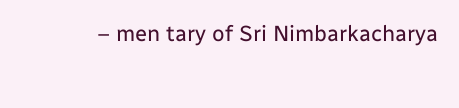– men tary of Sri Nimbarkacharya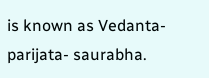is known as Vedanta-parijata- saurabha.